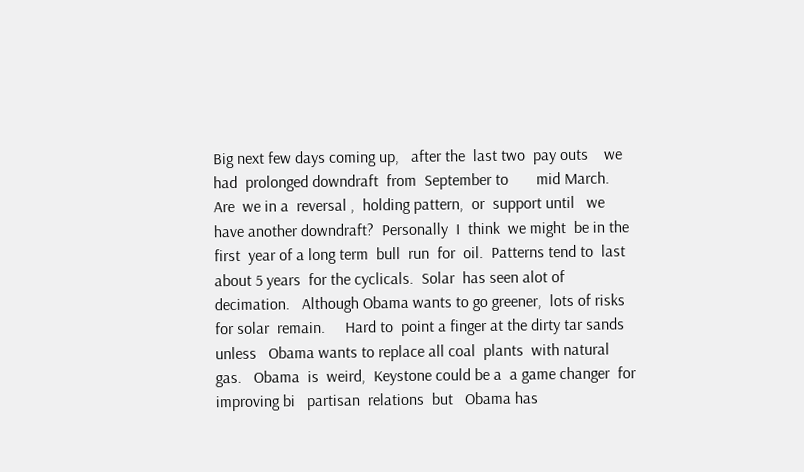Big next few days coming up,   after the  last two  pay outs    we had  prolonged downdraft  from  September to       mid March.  Are  we in a  reversal ,  holding pattern,  or  support until   we have another downdraft?  Personally  I  think  we might  be in the  first  year of a long term  bull  run  for  oil.  Patterns tend to  last about 5 years  for the cyclicals.  Solar  has seen alot of decimation.   Although Obama wants to go greener,  lots of risks    for solar  remain.     Hard to  point a finger at the dirty tar sands unless   Obama wants to replace all coal  plants  with natural  gas.   Obama  is  weird,  Keystone could be a  a game changer  for improving bi   partisan  relations  but   Obama has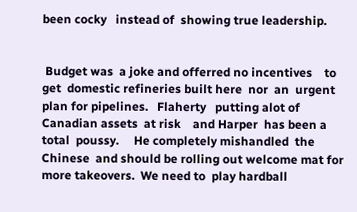been cocky   instead of  showing true leadership.


 Budget was  a joke and offerred no incentives    to get  domestic refineries built here  nor  an  urgent plan for pipelines.   Flaherty   putting alot of Canadian assets  at risk    and Harper  has been a total  poussy.     He completely mishandled  the Chinese  and should be rolling out welcome mat for  more takeovers.  We need to  play hardball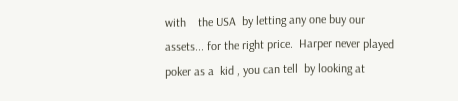with    the USA  by letting any one buy our assets... for the right price.  Harper never played poker as a  kid , you can tell  by looking at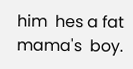him  hes a fat mama's  boy.